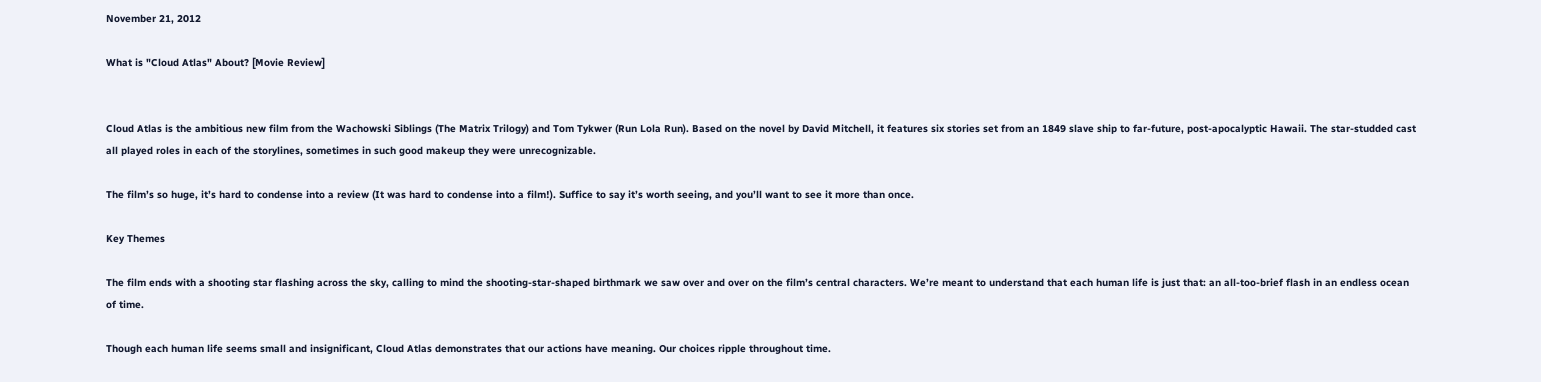November 21, 2012

What is "Cloud Atlas" About? [Movie Review]


Cloud Atlas is the ambitious new film from the Wachowski Siblings (The Matrix Trilogy) and Tom Tykwer (Run Lola Run). Based on the novel by David Mitchell, it features six stories set from an 1849 slave ship to far-future, post-apocalyptic Hawaii. The star-studded cast all played roles in each of the storylines, sometimes in such good makeup they were unrecognizable.

The film’s so huge, it’s hard to condense into a review (It was hard to condense into a film!). Suffice to say it’s worth seeing, and you’ll want to see it more than once.

Key Themes

The film ends with a shooting star flashing across the sky, calling to mind the shooting-star-shaped birthmark we saw over and over on the film’s central characters. We’re meant to understand that each human life is just that: an all-too-brief flash in an endless ocean of time.

Though each human life seems small and insignificant, Cloud Atlas demonstrates that our actions have meaning. Our choices ripple throughout time.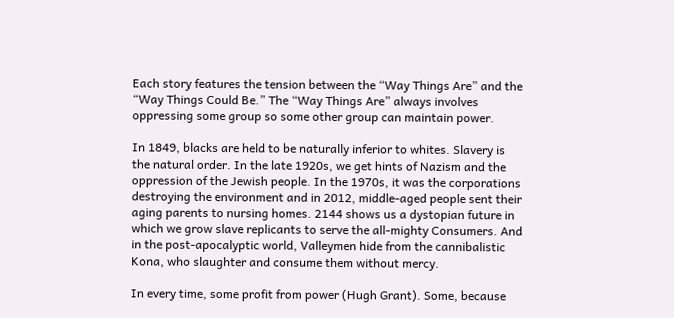Each story features the tension between the “Way Things Are” and the “Way Things Could Be.” The “Way Things Are” always involves oppressing some group so some other group can maintain power.

In 1849, blacks are held to be naturally inferior to whites. Slavery is the natural order. In the late 1920s, we get hints of Nazism and the oppression of the Jewish people. In the 1970s, it was the corporations destroying the environment and in 2012, middle-aged people sent their aging parents to nursing homes. 2144 shows us a dystopian future in which we grow slave replicants to serve the all-mighty Consumers. And in the post-apocalyptic world, Valleymen hide from the cannibalistic Kona, who slaughter and consume them without mercy.

In every time, some profit from power (Hugh Grant). Some, because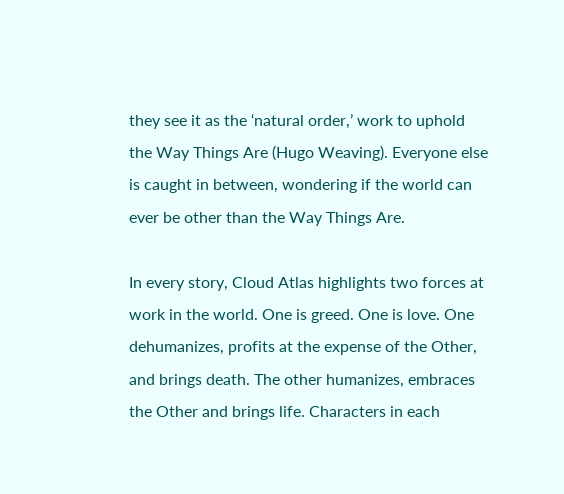they see it as the ‘natural order,’ work to uphold the Way Things Are (Hugo Weaving). Everyone else is caught in between, wondering if the world can ever be other than the Way Things Are.

In every story, Cloud Atlas highlights two forces at work in the world. One is greed. One is love. One dehumanizes, profits at the expense of the Other, and brings death. The other humanizes, embraces the Other and brings life. Characters in each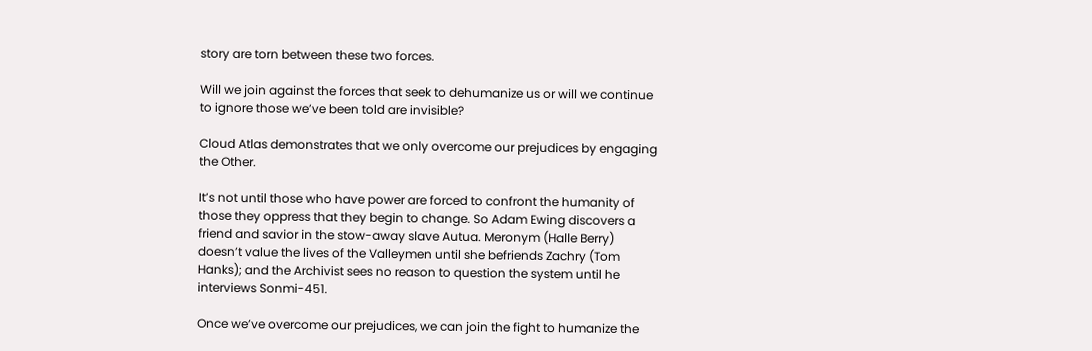story are torn between these two forces.

Will we join against the forces that seek to dehumanize us or will we continue to ignore those we’ve been told are invisible?

Cloud Atlas demonstrates that we only overcome our prejudices by engaging the Other.

It’s not until those who have power are forced to confront the humanity of those they oppress that they begin to change. So Adam Ewing discovers a friend and savior in the stow-away slave Autua. Meronym (Halle Berry) doesn’t value the lives of the Valleymen until she befriends Zachry (Tom Hanks); and the Archivist sees no reason to question the system until he interviews Sonmi-451.

Once we’ve overcome our prejudices, we can join the fight to humanize the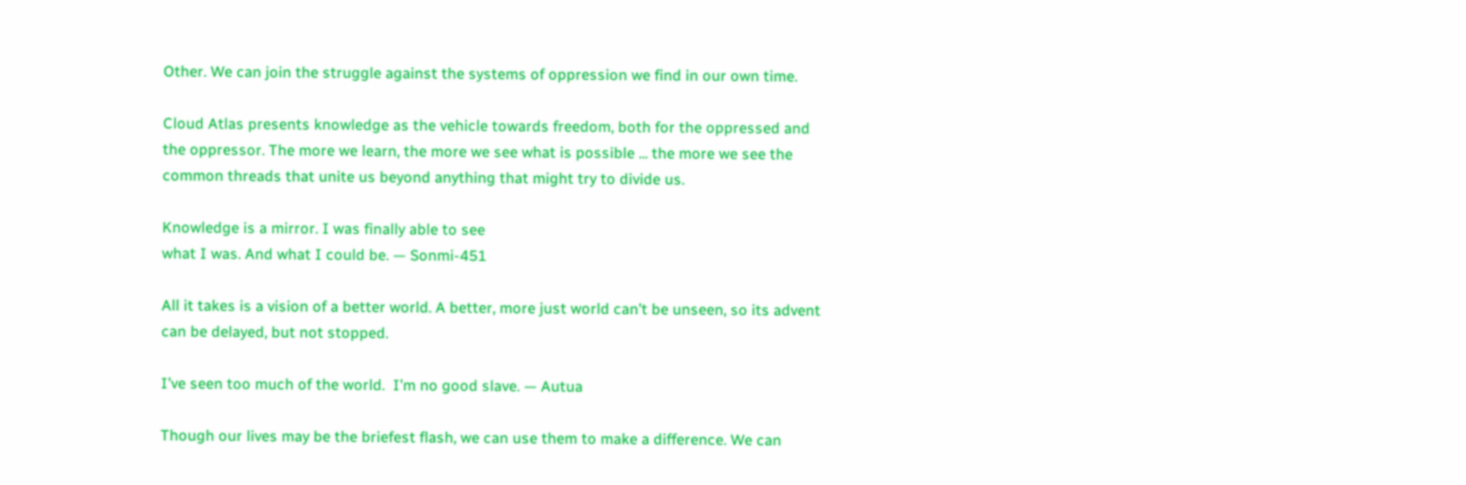Other. We can join the struggle against the systems of oppression we find in our own time.

Cloud Atlas presents knowledge as the vehicle towards freedom, both for the oppressed and the oppressor. The more we learn, the more we see what is possible ... the more we see the common threads that unite us beyond anything that might try to divide us.

Knowledge is a mirror. I was finally able to see
what I was. And what I could be. — Sonmi-451

All it takes is a vision of a better world. A better, more just world can’t be unseen, so its advent can be delayed, but not stopped.

I’ve seen too much of the world.  I’m no good slave. — Autua

Though our lives may be the briefest flash, we can use them to make a difference. We can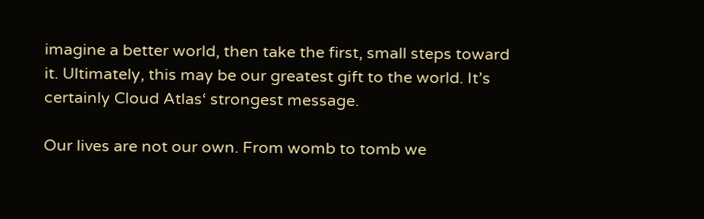imagine a better world, then take the first, small steps toward it. Ultimately, this may be our greatest gift to the world. It’s certainly Cloud Atlas‘ strongest message.

Our lives are not our own. From womb to tomb we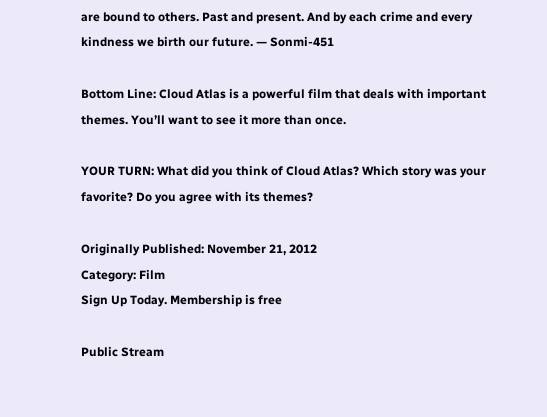are bound to others. Past and present. And by each crime and every kindness we birth our future. — Sonmi-451

Bottom Line: Cloud Atlas is a powerful film that deals with important themes. You’ll want to see it more than once.

YOUR TURN: What did you think of Cloud Atlas? Which story was your favorite? Do you agree with its themes?

Originally Published: November 21, 2012
Category: Film
Sign Up Today. Membership is free

Public Stream